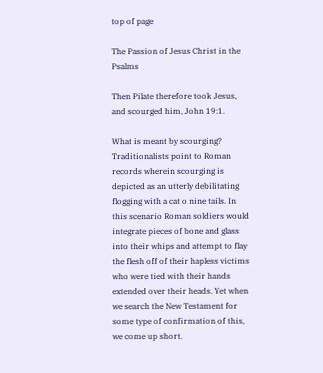top of page

The Passion of Jesus Christ in the Psalms

Then Pilate therefore took Jesus, and scourged him, John 19:1.

What is meant by scourging? Traditionalists point to Roman records wherein scourging is depicted as an utterly debilitating flogging with a cat o nine tails. In this scenario Roman soldiers would integrate pieces of bone and glass into their whips and attempt to flay the flesh off of their hapless victims who were tied with their hands extended over their heads. Yet when we search the New Testament for some type of confirmation of this, we come up short.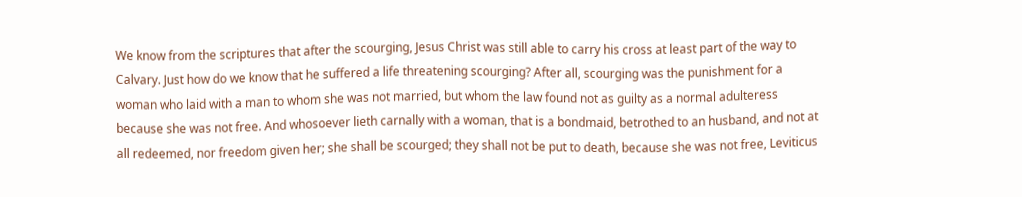We know from the scriptures that after the scourging, Jesus Christ was still able to carry his cross at least part of the way to Calvary. Just how do we know that he suffered a life threatening scourging? After all, scourging was the punishment for a woman who laid with a man to whom she was not married, but whom the law found not as guilty as a normal adulteress because she was not free. And whosoever lieth carnally with a woman, that is a bondmaid, betrothed to an husband, and not at all redeemed, nor freedom given her; she shall be scourged; they shall not be put to death, because she was not free, Leviticus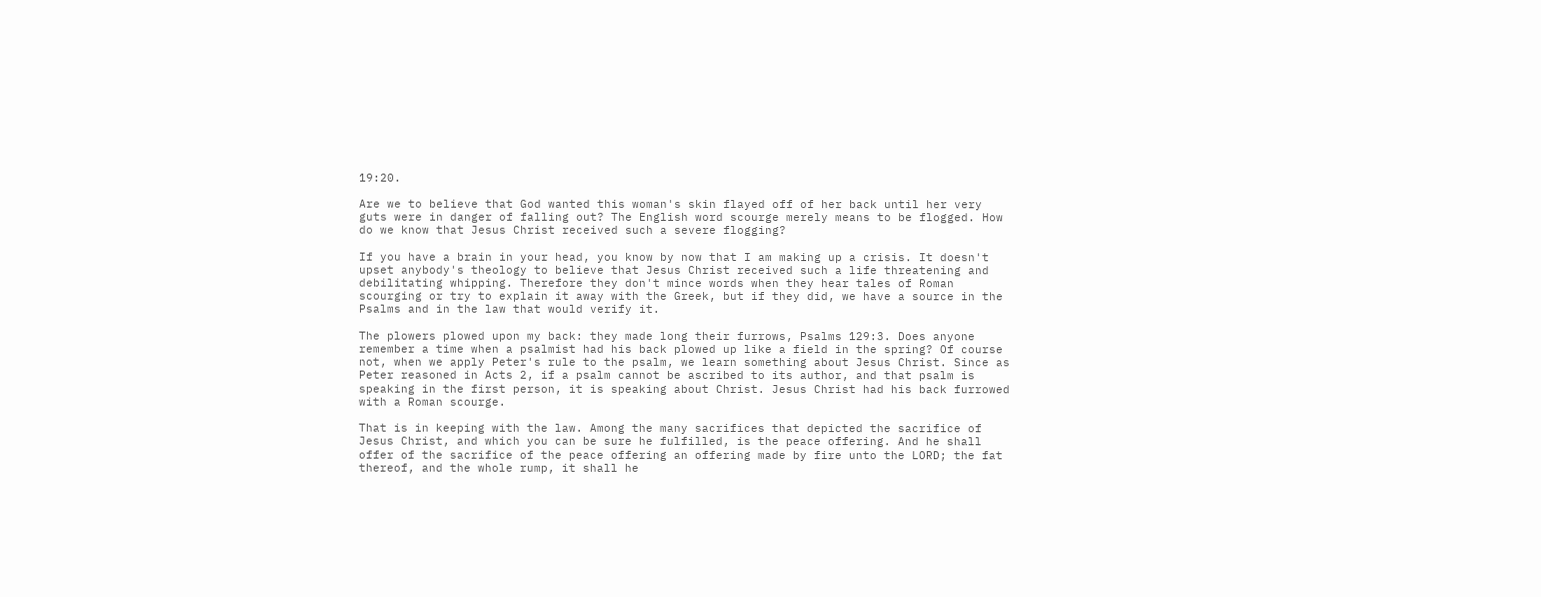19:20.

Are we to believe that God wanted this woman's skin flayed off of her back until her very guts were in danger of falling out? The English word scourge merely means to be flogged. How do we know that Jesus Christ received such a severe flogging?

If you have a brain in your head, you know by now that I am making up a crisis. It doesn't upset anybody's theology to believe that Jesus Christ received such a life threatening and debilitating whipping. Therefore they don't mince words when they hear tales of Roman scourging or try to explain it away with the Greek, but if they did, we have a source in the Psalms and in the law that would verify it.

The plowers plowed upon my back: they made long their furrows, Psalms 129:3. Does anyone remember a time when a psalmist had his back plowed up like a field in the spring? Of course not, when we apply Peter's rule to the psalm, we learn something about Jesus Christ. Since as Peter reasoned in Acts 2, if a psalm cannot be ascribed to its author, and that psalm is speaking in the first person, it is speaking about Christ. Jesus Christ had his back furrowed with a Roman scourge.

That is in keeping with the law. Among the many sacrifices that depicted the sacrifice of Jesus Christ, and which you can be sure he fulfilled, is the peace offering. And he shall offer of the sacrifice of the peace offering an offering made by fire unto the LORD; the fat thereof, and the whole rump, it shall he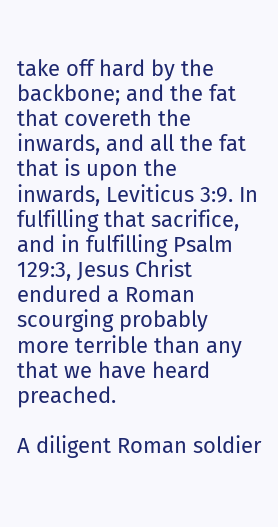take off hard by the backbone; and the fat that covereth the inwards, and all the fat that is upon the inwards, Leviticus 3:9. In fulfilling that sacrifice, and in fulfilling Psalm 129:3, Jesus Christ endured a Roman scourging probably more terrible than any that we have heard preached.

A diligent Roman soldier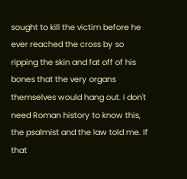sought to kill the victim before he ever reached the cross by so ripping the skin and fat off of his bones that the very organs themselves would hang out. I don't need Roman history to know this, the psalmist and the law told me. If that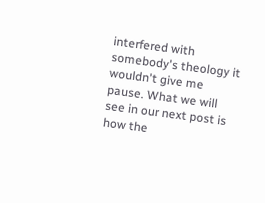interfered with somebody's theology it wouldn't give me pause. What we will see in our next post is how the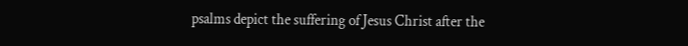psalms depict the suffering of Jesus Christ after the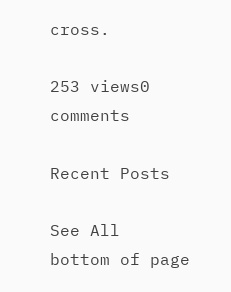cross.

253 views0 comments

Recent Posts

See All
bottom of page